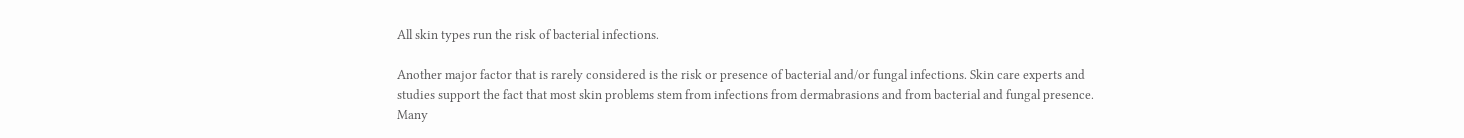All skin types run the risk of bacterial infections.

Another major factor that is rarely considered is the risk or presence of bacterial and/or fungal infections. Skin care experts and studies support the fact that most skin problems stem from infections from dermabrasions and from bacterial and fungal presence. Many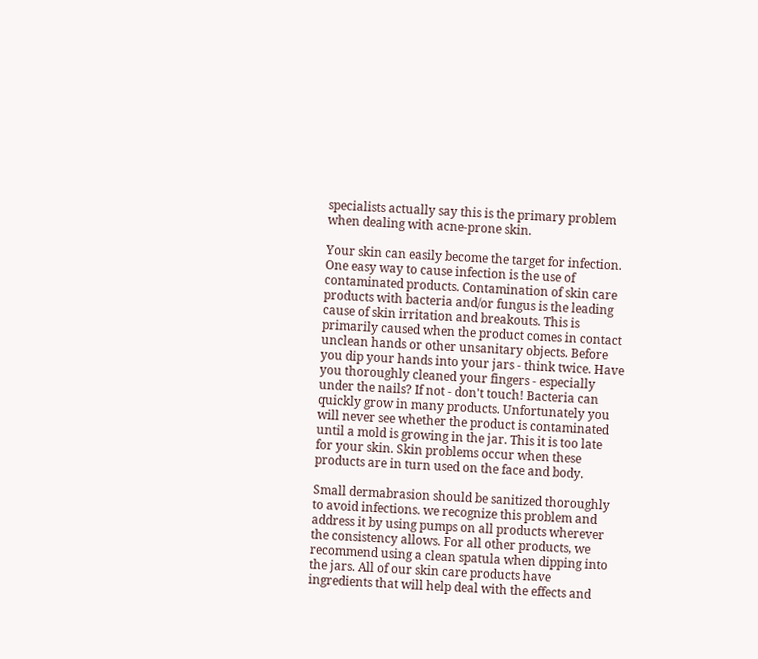specialists actually say this is the primary problem when dealing with acne-prone skin.

Your skin can easily become the target for infection. One easy way to cause infection is the use of contaminated products. Contamination of skin care products with bacteria and/or fungus is the leading cause of skin irritation and breakouts. This is primarily caused when the product comes in contact unclean hands or other unsanitary objects. Before you dip your hands into your jars - think twice. Have you thoroughly cleaned your fingers - especially under the nails? If not - don't touch! Bacteria can quickly grow in many products. Unfortunately you will never see whether the product is contaminated until a mold is growing in the jar. This it is too late for your skin. Skin problems occur when these products are in turn used on the face and body.

Small dermabrasion should be sanitized thoroughly to avoid infections. we recognize this problem and address it by using pumps on all products wherever the consistency allows. For all other products, we recommend using a clean spatula when dipping into the jars. All of our skin care products have ingredients that will help deal with the effects and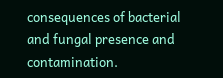consequences of bacterial and fungal presence and contamination.